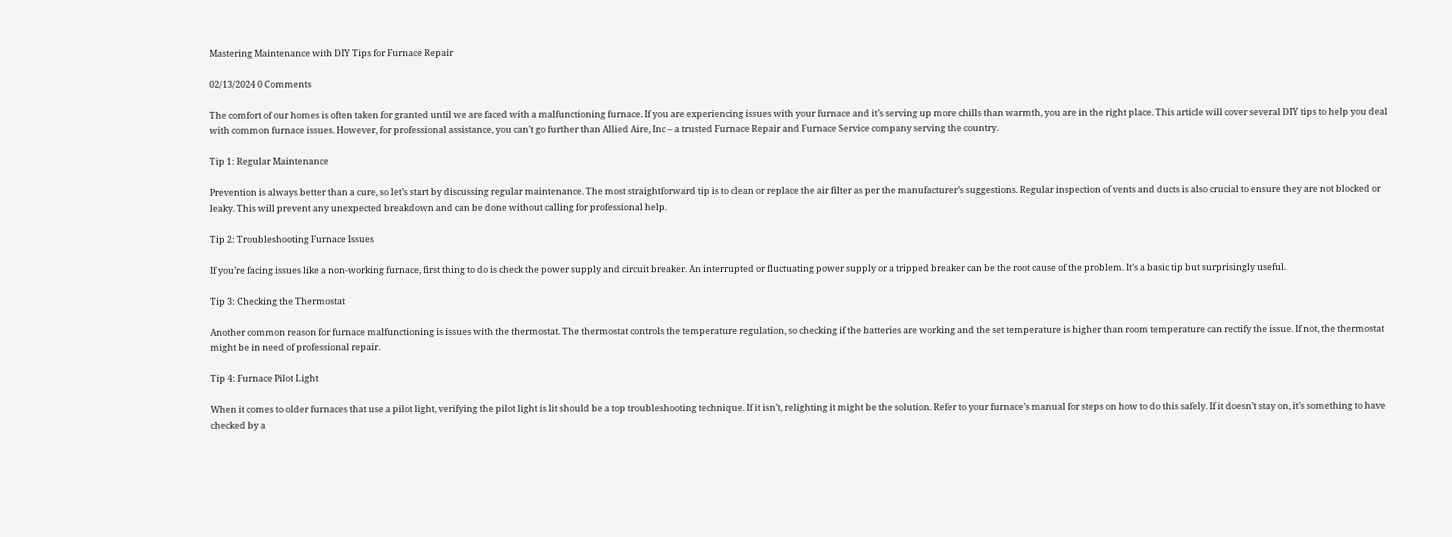Mastering Maintenance with DIY Tips for Furnace Repair

02/13/2024 0 Comments

The comfort of our homes is often taken for granted until we are faced with a malfunctioning furnace. If you are experiencing issues with your furnace and it’s serving up more chills than warmth, you are in the right place. This article will cover several DIY tips to help you deal with common furnace issues. However, for professional assistance, you can’t go further than Allied Aire, Inc – a trusted Furnace Repair and Furnace Service company serving the country.

Tip 1: Regular Maintenance

Prevention is always better than a cure, so let’s start by discussing regular maintenance. The most straightforward tip is to clean or replace the air filter as per the manufacturer’s suggestions. Regular inspection of vents and ducts is also crucial to ensure they are not blocked or leaky. This will prevent any unexpected breakdown and can be done without calling for professional help.

Tip 2: Troubleshooting Furnace Issues

If you’re facing issues like a non-working furnace, first thing to do is check the power supply and circuit breaker. An interrupted or fluctuating power supply or a tripped breaker can be the root cause of the problem. It’s a basic tip but surprisingly useful.

Tip 3: Checking the Thermostat

Another common reason for furnace malfunctioning is issues with the thermostat. The thermostat controls the temperature regulation, so checking if the batteries are working and the set temperature is higher than room temperature can rectify the issue. If not, the thermostat might be in need of professional repair.

Tip 4: Furnace Pilot Light

When it comes to older furnaces that use a pilot light, verifying the pilot light is lit should be a top troubleshooting technique. If it isn’t, relighting it might be the solution. Refer to your furnace’s manual for steps on how to do this safely. If it doesn’t stay on, it’s something to have checked by a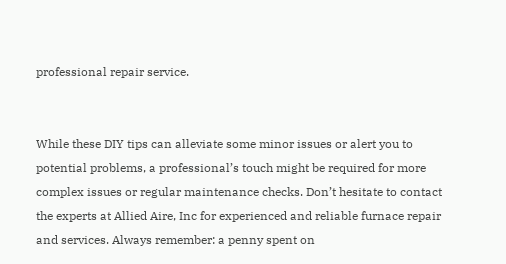professional repair service.


While these DIY tips can alleviate some minor issues or alert you to potential problems, a professional’s touch might be required for more complex issues or regular maintenance checks. Don’t hesitate to contact the experts at Allied Aire, Inc for experienced and reliable furnace repair and services. Always remember: a penny spent on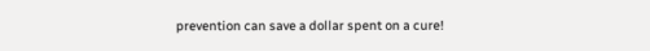prevention can save a dollar spent on a cure!